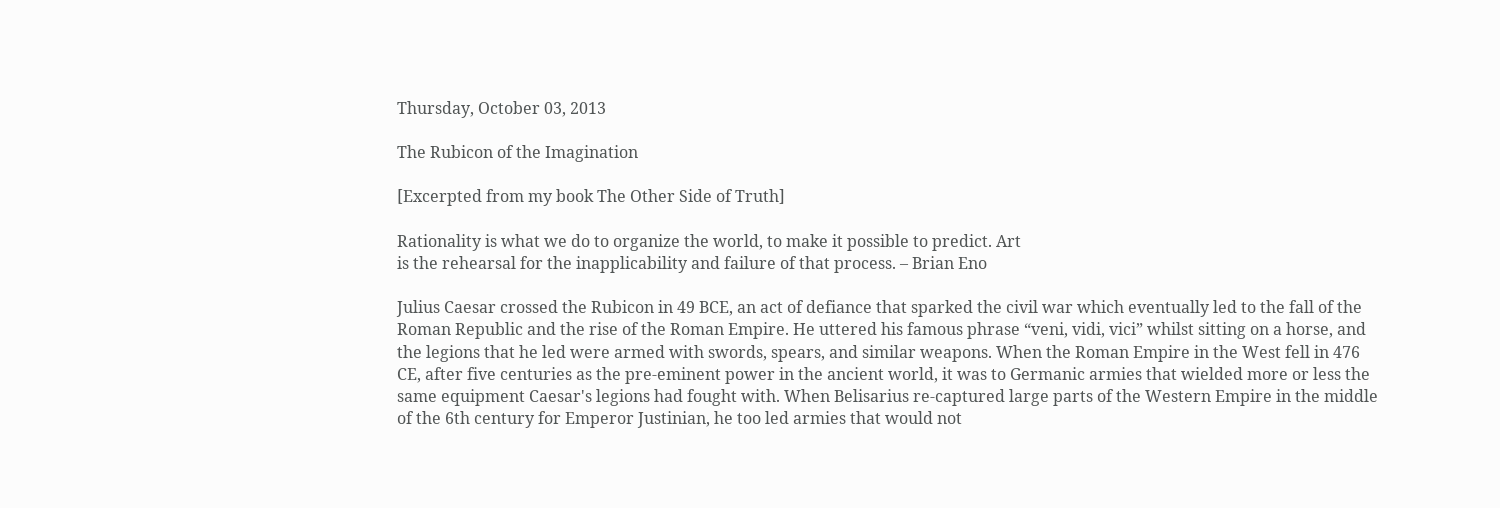Thursday, October 03, 2013

The Rubicon of the Imagination

[Excerpted from my book The Other Side of Truth]

Rationality is what we do to organize the world, to make it possible to predict. Art
is the rehearsal for the inapplicability and failure of that process. – Brian Eno

Julius Caesar crossed the Rubicon in 49 BCE, an act of defiance that sparked the civil war which eventually led to the fall of the Roman Republic and the rise of the Roman Empire. He uttered his famous phrase “veni, vidi, vici” whilst sitting on a horse, and the legions that he led were armed with swords, spears, and similar weapons. When the Roman Empire in the West fell in 476 CE, after five centuries as the pre-eminent power in the ancient world, it was to Germanic armies that wielded more or less the same equipment Caesar's legions had fought with. When Belisarius re-captured large parts of the Western Empire in the middle of the 6th century for Emperor Justinian, he too led armies that would not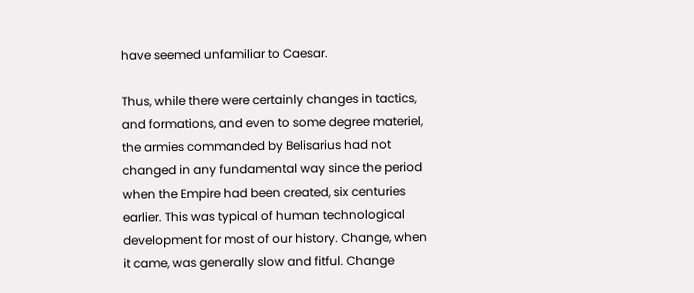have seemed unfamiliar to Caesar.

Thus, while there were certainly changes in tactics, and formations, and even to some degree materiel, the armies commanded by Belisarius had not changed in any fundamental way since the period when the Empire had been created, six centuries earlier. This was typical of human technological development for most of our history. Change, when it came, was generally slow and fitful. Change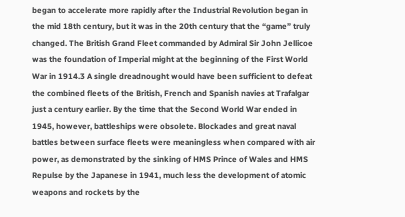began to accelerate more rapidly after the Industrial Revolution began in the mid 18th century, but it was in the 20th century that the “game” truly changed. The British Grand Fleet commanded by Admiral Sir John Jellicoe was the foundation of Imperial might at the beginning of the First World War in 1914.3 A single dreadnought would have been sufficient to defeat the combined fleets of the British, French and Spanish navies at Trafalgar just a century earlier. By the time that the Second World War ended in 1945, however, battleships were obsolete. Blockades and great naval battles between surface fleets were meaningless when compared with air power, as demonstrated by the sinking of HMS Prince of Wales and HMS Repulse by the Japanese in 1941, much less the development of atomic weapons and rockets by the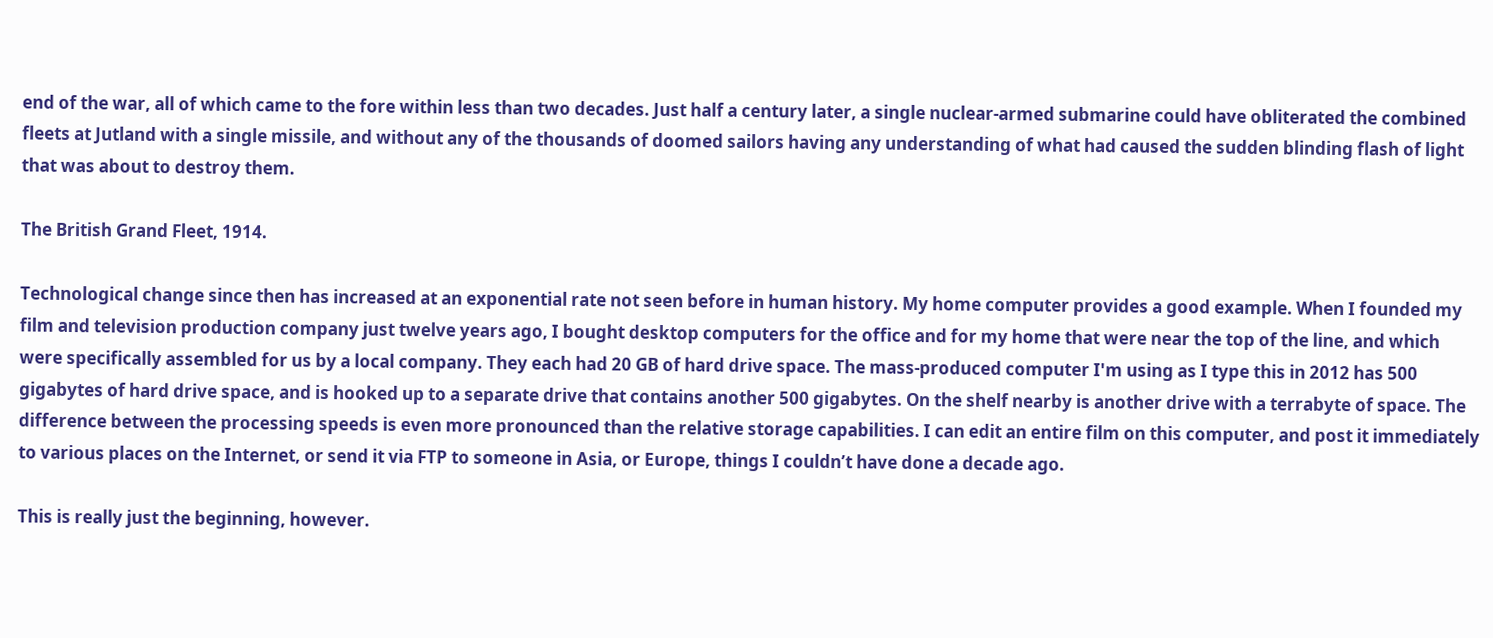end of the war, all of which came to the fore within less than two decades. Just half a century later, a single nuclear-armed submarine could have obliterated the combined fleets at Jutland with a single missile, and without any of the thousands of doomed sailors having any understanding of what had caused the sudden blinding flash of light that was about to destroy them.

The British Grand Fleet, 1914.

Technological change since then has increased at an exponential rate not seen before in human history. My home computer provides a good example. When I founded my film and television production company just twelve years ago, I bought desktop computers for the office and for my home that were near the top of the line, and which were specifically assembled for us by a local company. They each had 20 GB of hard drive space. The mass-produced computer I'm using as I type this in 2012 has 500 gigabytes of hard drive space, and is hooked up to a separate drive that contains another 500 gigabytes. On the shelf nearby is another drive with a terrabyte of space. The difference between the processing speeds is even more pronounced than the relative storage capabilities. I can edit an entire film on this computer, and post it immediately to various places on the Internet, or send it via FTP to someone in Asia, or Europe, things I couldn’t have done a decade ago.

This is really just the beginning, however.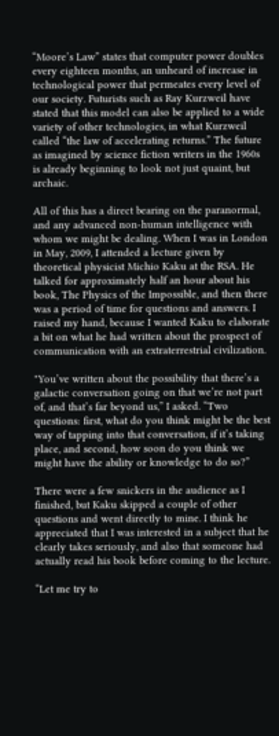“Moore’s Law” states that computer power doubles every eighteen months, an unheard of increase in technological power that permeates every level of our society. Futurists such as Ray Kurzweil have stated that this model can also be applied to a wide variety of other technologies, in what Kurzweil called “the law of accelerating returns.” The future as imagined by science fiction writers in the 1960s is already beginning to look not just quaint, but archaic.

All of this has a direct bearing on the paranormal, and any advanced non-human intelligence with whom we might be dealing. When I was in London in May, 2009, I attended a lecture given by theoretical physicist Michio Kaku at the RSA. He talked for approximately half an hour about his book, The Physics of the Impossible, and then there was a period of time for questions and answers. I raised my hand, because I wanted Kaku to elaborate a bit on what he had written about the prospect of communication with an extraterrestrial civilization.

"You’ve written about the possibility that there’s a galactic conversation going on that we’re not part of, and that’s far beyond us,” I asked. “Two questions: first, what do you think might be the best way of tapping into that conversation, if it’s taking place, and second, how soon do you think we might have the ability or knowledge to do so?”

There were a few snickers in the audience as I finished, but Kaku skipped a couple of other questions and went directly to mine. I think he appreciated that I was interested in a subject that he clearly takes seriously, and also that someone had actually read his book before coming to the lecture.

“Let me try to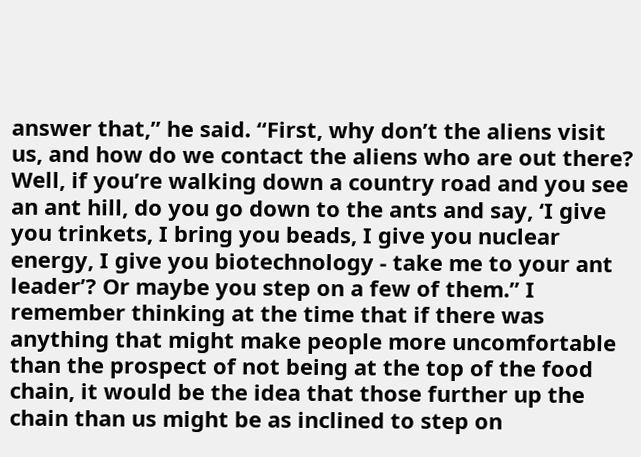answer that,” he said. “First, why don’t the aliens visit us, and how do we contact the aliens who are out there? Well, if you’re walking down a country road and you see an ant hill, do you go down to the ants and say, ‘I give you trinkets, I bring you beads, I give you nuclear energy, I give you biotechnology - take me to your ant leader’? Or maybe you step on a few of them.” I remember thinking at the time that if there was anything that might make people more uncomfortable than the prospect of not being at the top of the food chain, it would be the idea that those further up the chain than us might be as inclined to step on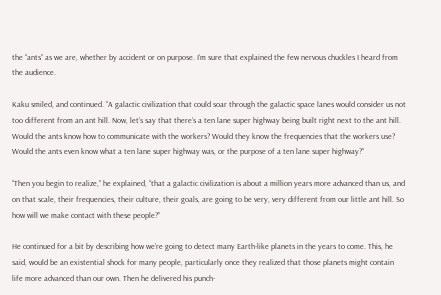the “ants” as we are, whether by accident or on purpose. I’m sure that explained the few nervous chuckles I heard from the audience.

Kaku smiled, and continued. “A galactic civilization that could soar through the galactic space lanes would consider us not too different from an ant hill. Now, let’s say that there’s a ten lane super highway being built right next to the ant hill. Would the ants know how to communicate with the workers? Would they know the frequencies that the workers use? Would the ants even know what a ten lane super highway was, or the purpose of a ten lane super highway?”

“Then you begin to realize,” he explained, “that a galactic civilization is about a million years more advanced than us, and on that scale, their frequencies, their culture, their goals, are going to be very, very different from our little ant hill. So how will we make contact with these people?”

He continued for a bit by describing how we’re going to detect many Earth-like planets in the years to come. This, he said, would be an existential shock for many people, particularly once they realized that those planets might contain life more advanced than our own. Then he delivered his punch-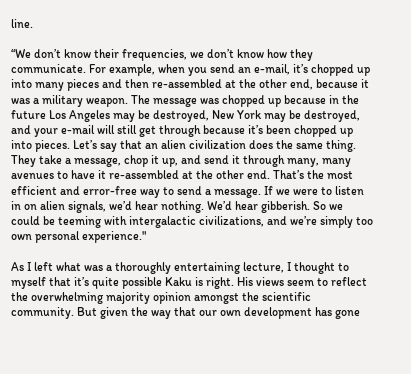line.

“We don’t know their frequencies, we don’t know how they communicate. For example, when you send an e-mail, it’s chopped up into many pieces and then re-assembled at the other end, because it was a military weapon. The message was chopped up because in the future Los Angeles may be destroyed, New York may be destroyed, and your e-mail will still get through because it’s been chopped up into pieces. Let’s say that an alien civilization does the same thing. They take a message, chop it up, and send it through many, many avenues to have it re-assembled at the other end. That’s the most efficient and error-free way to send a message. If we were to listen in on alien signals, we’d hear nothing. We’d hear gibberish. So we could be teeming with intergalactic civilizations, and we’re simply too own personal experience."

As I left what was a thoroughly entertaining lecture, I thought to myself that it’s quite possible Kaku is right. His views seem to reflect the overwhelming majority opinion amongst the scientific community. But given the way that our own development has gone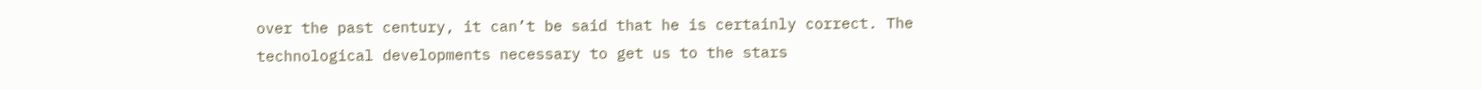over the past century, it can’t be said that he is certainly correct. The technological developments necessary to get us to the stars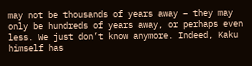may not be thousands of years away – they may only be hundreds of years away, or perhaps even less. We just don’t know anymore. Indeed, Kaku himself has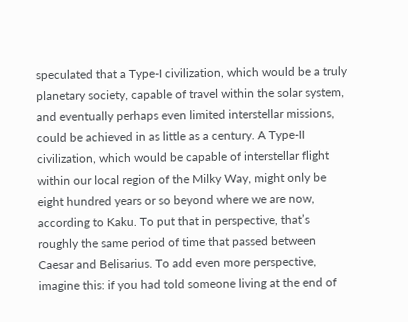speculated that a Type-I civilization, which would be a truly planetary society, capable of travel within the solar system, and eventually perhaps even limited interstellar missions, could be achieved in as little as a century. A Type-II civilization, which would be capable of interstellar flight within our local region of the Milky Way, might only be eight hundred years or so beyond where we are now, according to Kaku. To put that in perspective, that’s roughly the same period of time that passed between Caesar and Belisarius. To add even more perspective, imagine this: if you had told someone living at the end of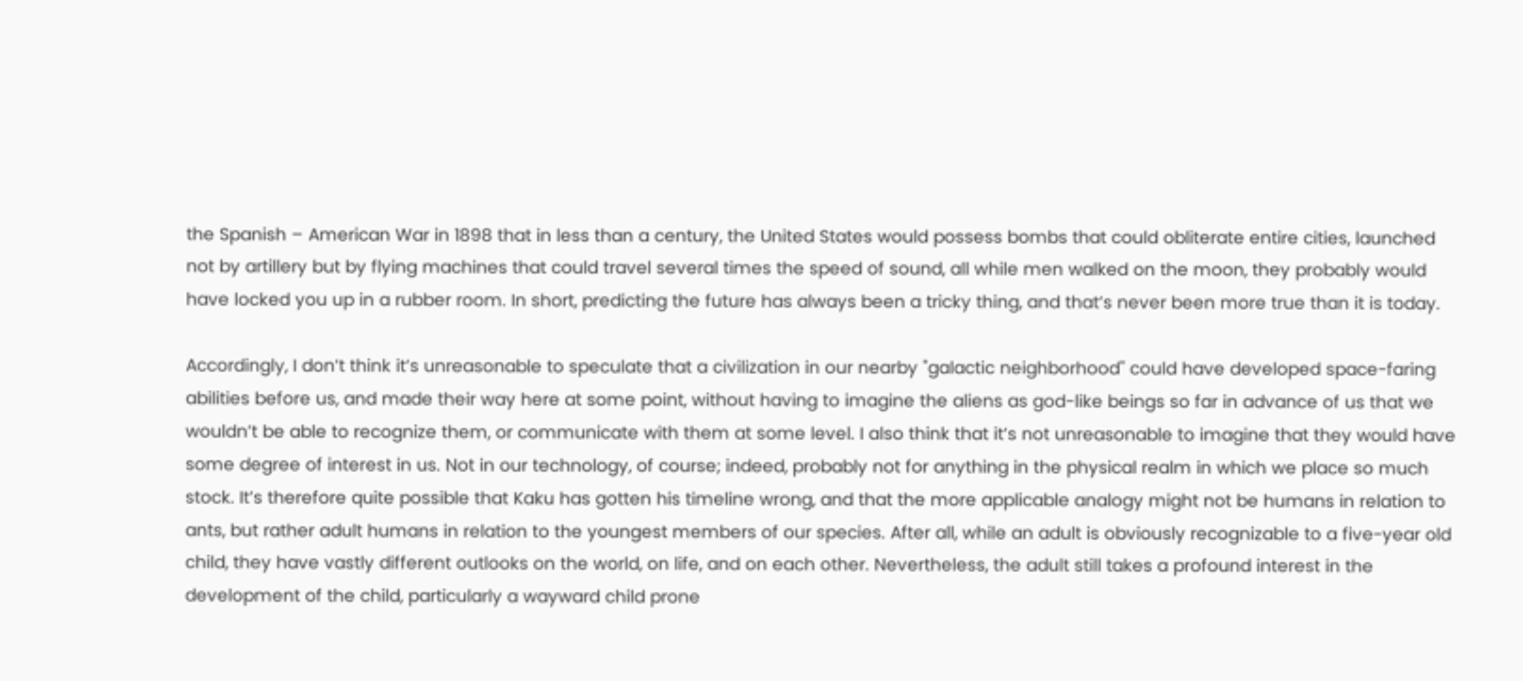the Spanish – American War in 1898 that in less than a century, the United States would possess bombs that could obliterate entire cities, launched not by artillery but by flying machines that could travel several times the speed of sound, all while men walked on the moon, they probably would have locked you up in a rubber room. In short, predicting the future has always been a tricky thing, and that’s never been more true than it is today.

Accordingly, I don’t think it’s unreasonable to speculate that a civilization in our nearby "galactic neighborhood" could have developed space-faring abilities before us, and made their way here at some point, without having to imagine the aliens as god-like beings so far in advance of us that we wouldn’t be able to recognize them, or communicate with them at some level. I also think that it’s not unreasonable to imagine that they would have some degree of interest in us. Not in our technology, of course; indeed, probably not for anything in the physical realm in which we place so much stock. It’s therefore quite possible that Kaku has gotten his timeline wrong, and that the more applicable analogy might not be humans in relation to ants, but rather adult humans in relation to the youngest members of our species. After all, while an adult is obviously recognizable to a five-year old child, they have vastly different outlooks on the world, on life, and on each other. Nevertheless, the adult still takes a profound interest in the development of the child, particularly a wayward child prone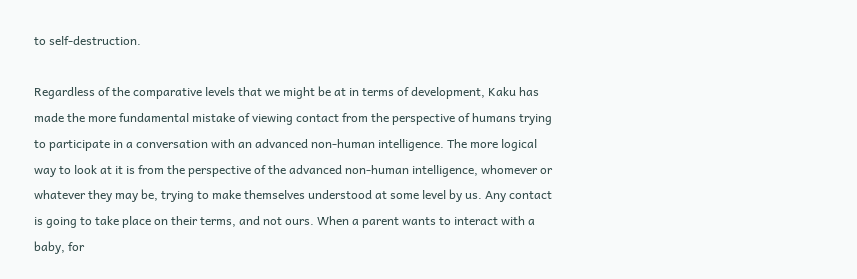to self-destruction.

Regardless of the comparative levels that we might be at in terms of development, Kaku has made the more fundamental mistake of viewing contact from the perspective of humans trying to participate in a conversation with an advanced non-human intelligence. The more logical way to look at it is from the perspective of the advanced non-human intelligence, whomever or whatever they may be, trying to make themselves understood at some level by us. Any contact is going to take place on their terms, and not ours. When a parent wants to interact with a baby, for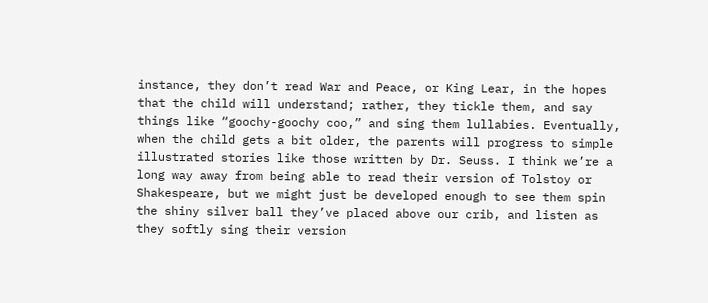instance, they don’t read War and Peace, or King Lear, in the hopes that the child will understand; rather, they tickle them, and say things like “goochy-goochy coo,” and sing them lullabies. Eventually, when the child gets a bit older, the parents will progress to simple illustrated stories like those written by Dr. Seuss. I think we’re a long way away from being able to read their version of Tolstoy or Shakespeare, but we might just be developed enough to see them spin the shiny silver ball they’ve placed above our crib, and listen as they softly sing their version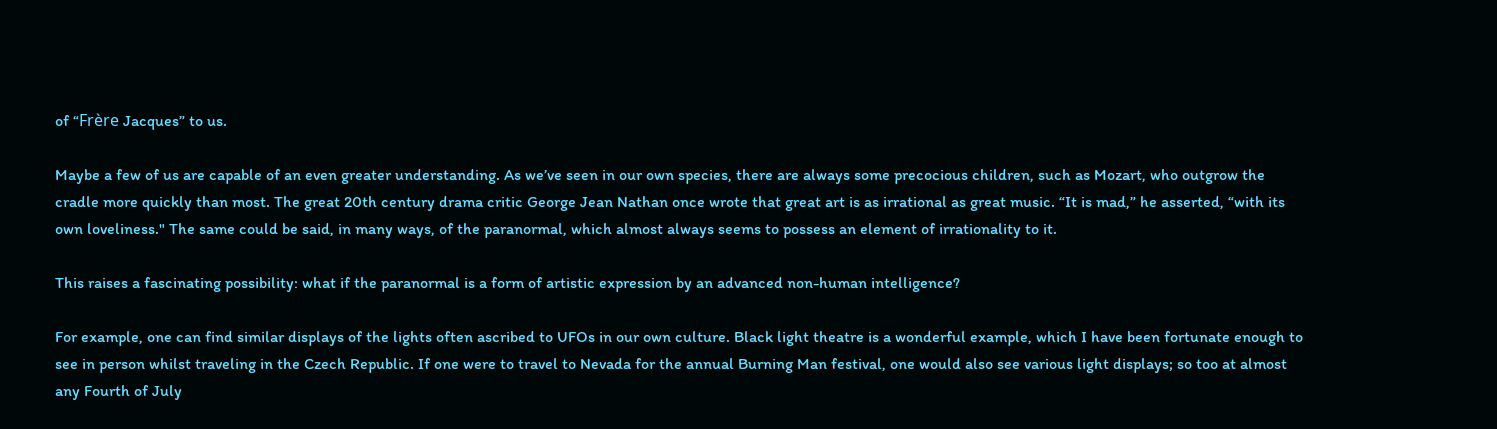of “Frère Jacques” to us.

Maybe a few of us are capable of an even greater understanding. As we’ve seen in our own species, there are always some precocious children, such as Mozart, who outgrow the cradle more quickly than most. The great 20th century drama critic George Jean Nathan once wrote that great art is as irrational as great music. “It is mad,” he asserted, “with its own loveliness." The same could be said, in many ways, of the paranormal, which almost always seems to possess an element of irrationality to it.

This raises a fascinating possibility: what if the paranormal is a form of artistic expression by an advanced non-human intelligence?

For example, one can find similar displays of the lights often ascribed to UFOs in our own culture. Black light theatre is a wonderful example, which I have been fortunate enough to see in person whilst traveling in the Czech Republic. If one were to travel to Nevada for the annual Burning Man festival, one would also see various light displays; so too at almost any Fourth of July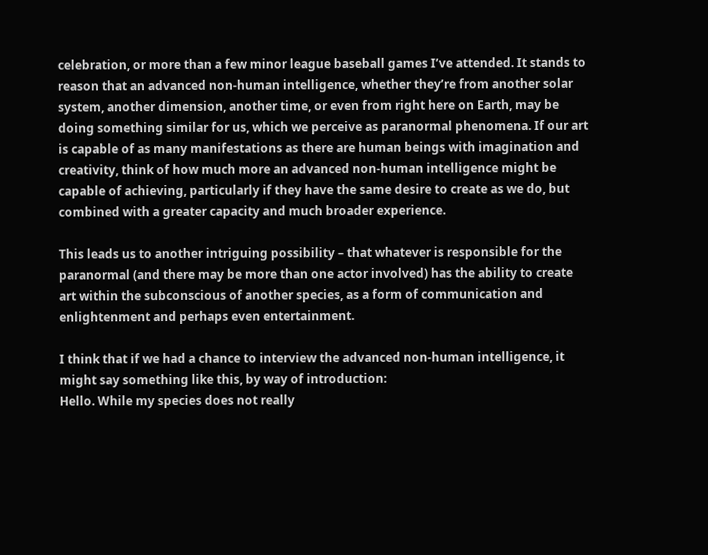celebration, or more than a few minor league baseball games I’ve attended. It stands to reason that an advanced non-human intelligence, whether they’re from another solar system, another dimension, another time, or even from right here on Earth, may be doing something similar for us, which we perceive as paranormal phenomena. If our art is capable of as many manifestations as there are human beings with imagination and creativity, think of how much more an advanced non-human intelligence might be capable of achieving, particularly if they have the same desire to create as we do, but combined with a greater capacity and much broader experience.

This leads us to another intriguing possibility – that whatever is responsible for the paranormal (and there may be more than one actor involved) has the ability to create art within the subconscious of another species, as a form of communication and enlightenment and perhaps even entertainment.

I think that if we had a chance to interview the advanced non-human intelligence, it might say something like this, by way of introduction:
Hello. While my species does not really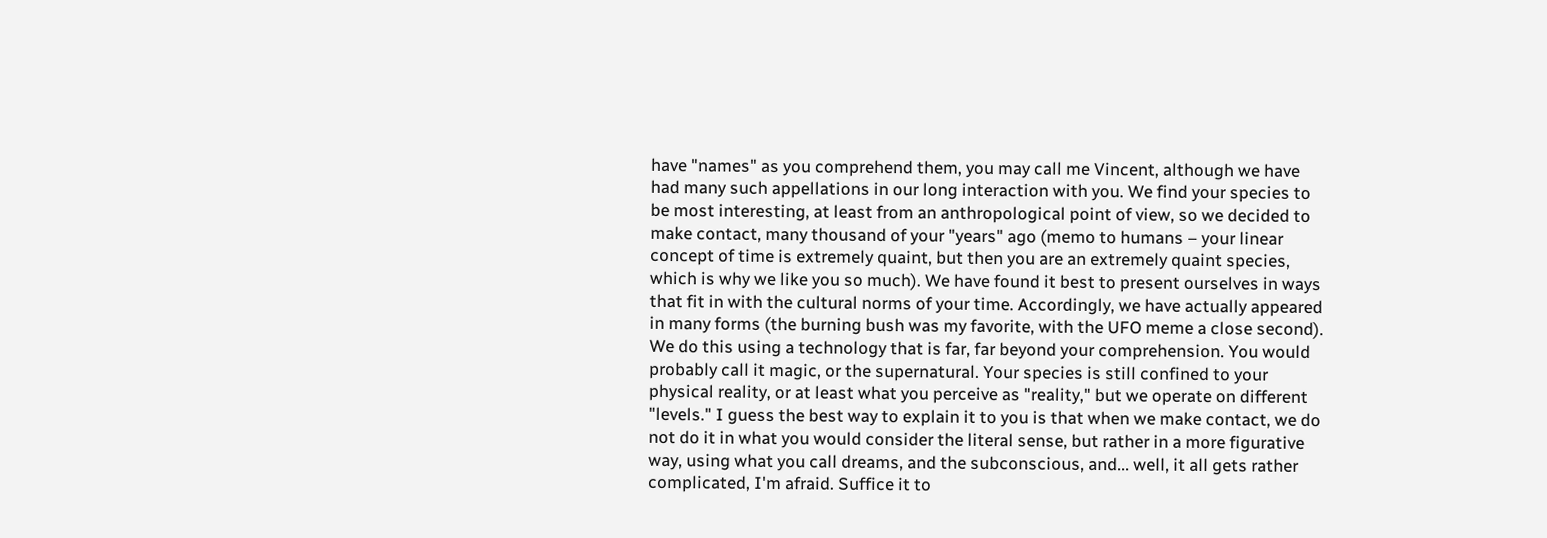have "names" as you comprehend them, you may call me Vincent, although we have had many such appellations in our long interaction with you. We find your species to be most interesting, at least from an anthropological point of view, so we decided to make contact, many thousand of your "years" ago (memo to humans – your linear concept of time is extremely quaint, but then you are an extremely quaint species, which is why we like you so much). We have found it best to present ourselves in ways that fit in with the cultural norms of your time. Accordingly, we have actually appeared in many forms (the burning bush was my favorite, with the UFO meme a close second). We do this using a technology that is far, far beyond your comprehension. You would probably call it magic, or the supernatural. Your species is still confined to your physical reality, or at least what you perceive as "reality," but we operate on different "levels." I guess the best way to explain it to you is that when we make contact, we do not do it in what you would consider the literal sense, but rather in a more figurative way, using what you call dreams, and the subconscious, and... well, it all gets rather complicated, I'm afraid. Suffice it to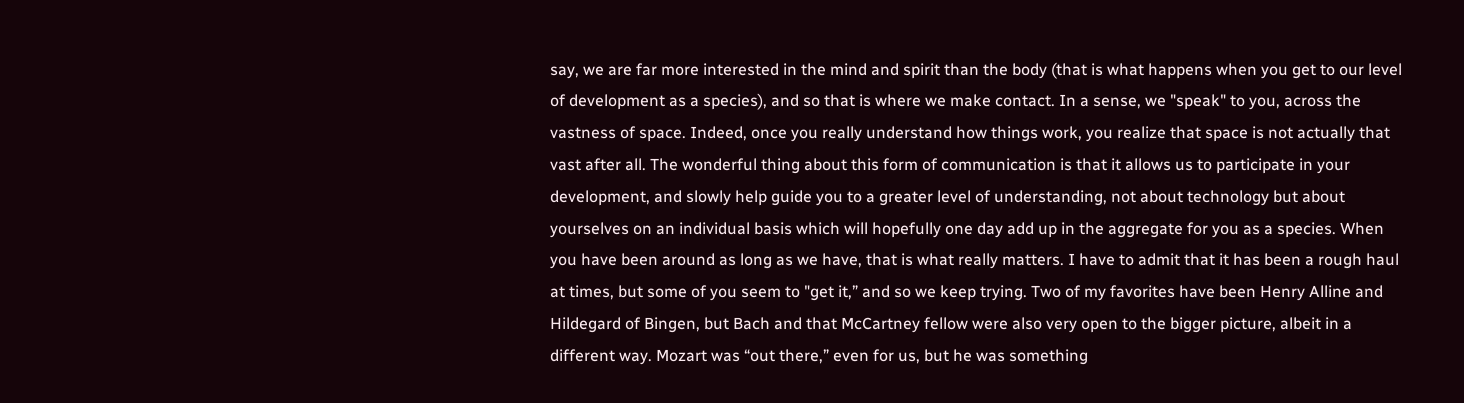say, we are far more interested in the mind and spirit than the body (that is what happens when you get to our level of development as a species), and so that is where we make contact. In a sense, we "speak" to you, across the vastness of space. Indeed, once you really understand how things work, you realize that space is not actually that vast after all. The wonderful thing about this form of communication is that it allows us to participate in your development, and slowly help guide you to a greater level of understanding, not about technology but about yourselves on an individual basis which will hopefully one day add up in the aggregate for you as a species. When you have been around as long as we have, that is what really matters. I have to admit that it has been a rough haul at times, but some of you seem to "get it,” and so we keep trying. Two of my favorites have been Henry Alline and Hildegard of Bingen, but Bach and that McCartney fellow were also very open to the bigger picture, albeit in a different way. Mozart was “out there,” even for us, but he was something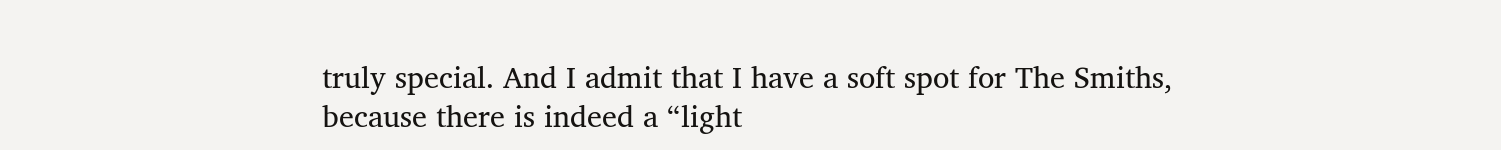truly special. And I admit that I have a soft spot for The Smiths, because there is indeed a “light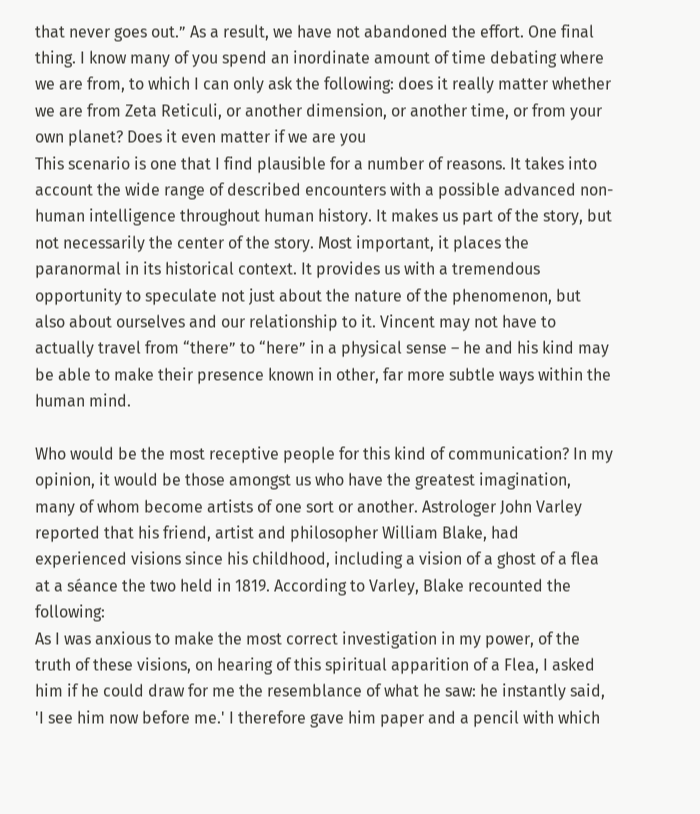that never goes out.” As a result, we have not abandoned the effort. One final thing. I know many of you spend an inordinate amount of time debating where we are from, to which I can only ask the following: does it really matter whether we are from Zeta Reticuli, or another dimension, or another time, or from your own planet? Does it even matter if we are you
This scenario is one that I find plausible for a number of reasons. It takes into account the wide range of described encounters with a possible advanced non-human intelligence throughout human history. It makes us part of the story, but not necessarily the center of the story. Most important, it places the paranormal in its historical context. It provides us with a tremendous opportunity to speculate not just about the nature of the phenomenon, but also about ourselves and our relationship to it. Vincent may not have to actually travel from “there” to “here” in a physical sense – he and his kind may be able to make their presence known in other, far more subtle ways within the human mind.

Who would be the most receptive people for this kind of communication? In my opinion, it would be those amongst us who have the greatest imagination, many of whom become artists of one sort or another. Astrologer John Varley reported that his friend, artist and philosopher William Blake, had experienced visions since his childhood, including a vision of a ghost of a flea at a séance the two held in 1819. According to Varley, Blake recounted the following:
As I was anxious to make the most correct investigation in my power, of the truth of these visions, on hearing of this spiritual apparition of a Flea, I asked him if he could draw for me the resemblance of what he saw: he instantly said, 'I see him now before me.' I therefore gave him paper and a pencil with which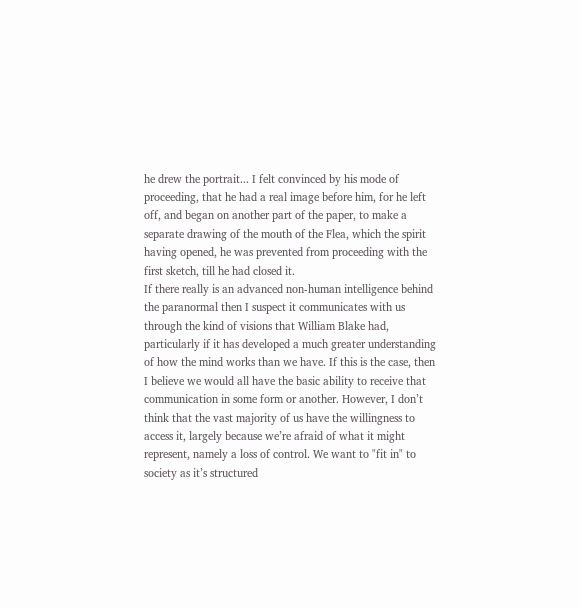he drew the portrait... I felt convinced by his mode of proceeding, that he had a real image before him, for he left off, and began on another part of the paper, to make a separate drawing of the mouth of the Flea, which the spirit having opened, he was prevented from proceeding with the first sketch, till he had closed it.
If there really is an advanced non-human intelligence behind the paranormal then I suspect it communicates with us through the kind of visions that William Blake had, particularly if it has developed a much greater understanding of how the mind works than we have. If this is the case, then I believe we would all have the basic ability to receive that communication in some form or another. However, I don’t think that the vast majority of us have the willingness to access it, largely because we’re afraid of what it might represent, namely a loss of control. We want to "fit in" to society as it’s structured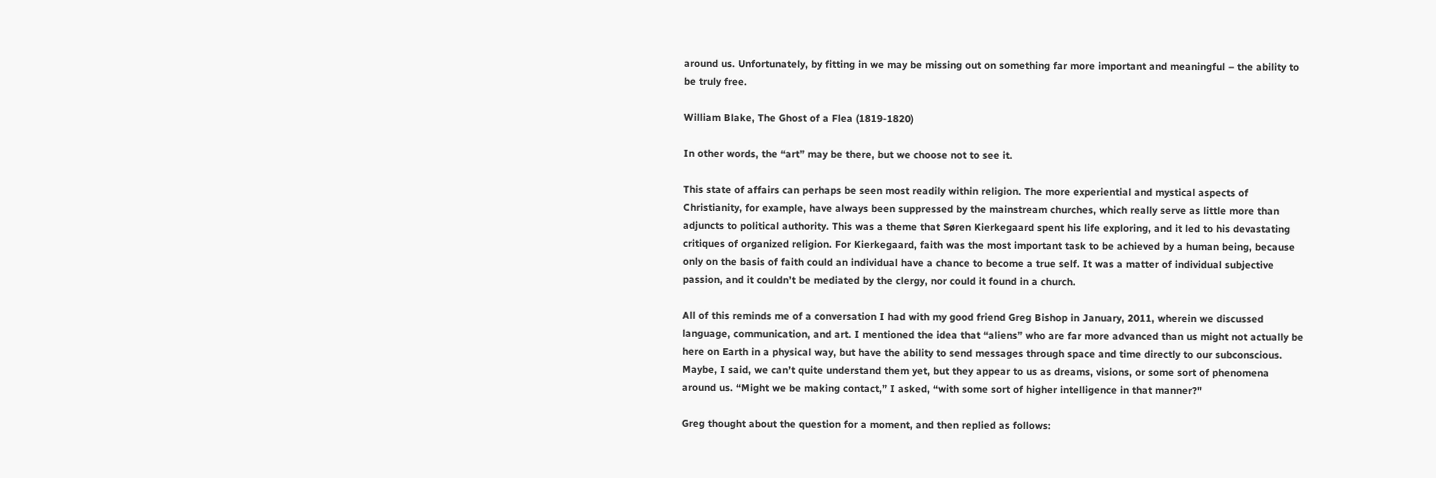around us. Unfortunately, by fitting in we may be missing out on something far more important and meaningful – the ability to be truly free.

William Blake, The Ghost of a Flea (1819-1820)

In other words, the “art” may be there, but we choose not to see it.

This state of affairs can perhaps be seen most readily within religion. The more experiential and mystical aspects of Christianity, for example, have always been suppressed by the mainstream churches, which really serve as little more than adjuncts to political authority. This was a theme that Søren Kierkegaard spent his life exploring, and it led to his devastating critiques of organized religion. For Kierkegaard, faith was the most important task to be achieved by a human being, because only on the basis of faith could an individual have a chance to become a true self. It was a matter of individual subjective passion, and it couldn’t be mediated by the clergy, nor could it found in a church.

All of this reminds me of a conversation I had with my good friend Greg Bishop in January, 2011, wherein we discussed language, communication, and art. I mentioned the idea that “aliens” who are far more advanced than us might not actually be here on Earth in a physical way, but have the ability to send messages through space and time directly to our subconscious. Maybe, I said, we can’t quite understand them yet, but they appear to us as dreams, visions, or some sort of phenomena around us. “Might we be making contact,” I asked, “with some sort of higher intelligence in that manner?"

Greg thought about the question for a moment, and then replied as follows: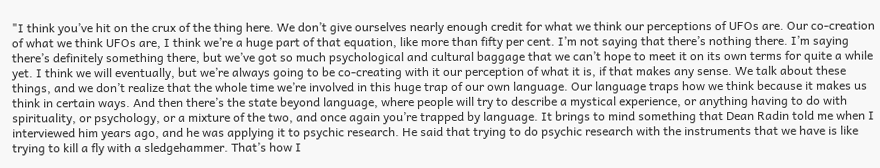"I think you’ve hit on the crux of the thing here. We don’t give ourselves nearly enough credit for what we think our perceptions of UFOs are. Our co-creation of what we think UFOs are, I think we’re a huge part of that equation, like more than fifty per cent. I’m not saying that there’s nothing there. I’m saying there’s definitely something there, but we’ve got so much psychological and cultural baggage that we can’t hope to meet it on its own terms for quite a while yet. I think we will eventually, but we’re always going to be co-creating with it our perception of what it is, if that makes any sense. We talk about these things, and we don’t realize that the whole time we’re involved in this huge trap of our own language. Our language traps how we think because it makes us think in certain ways. And then there’s the state beyond language, where people will try to describe a mystical experience, or anything having to do with spirituality, or psychology, or a mixture of the two, and once again you’re trapped by language. It brings to mind something that Dean Radin told me when I interviewed him years ago, and he was applying it to psychic research. He said that trying to do psychic research with the instruments that we have is like trying to kill a fly with a sledgehammer. That’s how I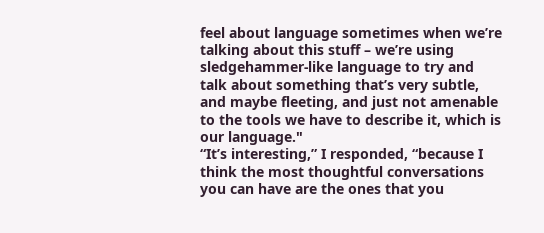feel about language sometimes when we’re talking about this stuff – we’re using sledgehammer-like language to try and talk about something that’s very subtle, and maybe fleeting, and just not amenable to the tools we have to describe it, which is our language."
“It’s interesting,” I responded, “because I think the most thoughtful conversations you can have are the ones that you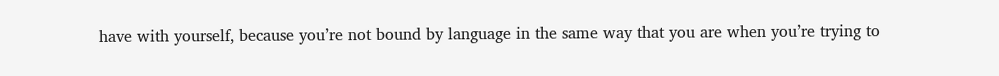have with yourself, because you’re not bound by language in the same way that you are when you’re trying to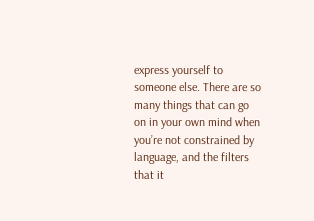express yourself to someone else. There are so many things that can go on in your own mind when you’re not constrained by language, and the filters that it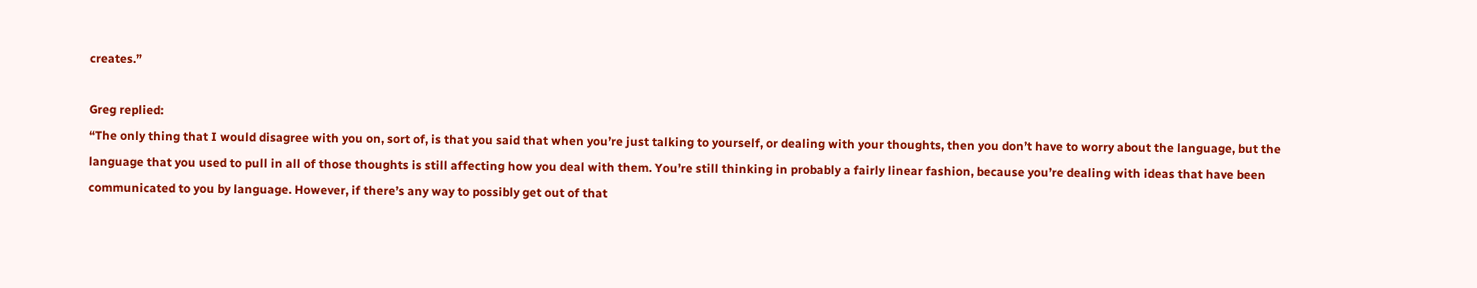creates.”

Greg replied:
“The only thing that I would disagree with you on, sort of, is that you said that when you’re just talking to yourself, or dealing with your thoughts, then you don’t have to worry about the language, but the language that you used to pull in all of those thoughts is still affecting how you deal with them. You’re still thinking in probably a fairly linear fashion, because you’re dealing with ideas that have been communicated to you by language. However, if there’s any way to possibly get out of that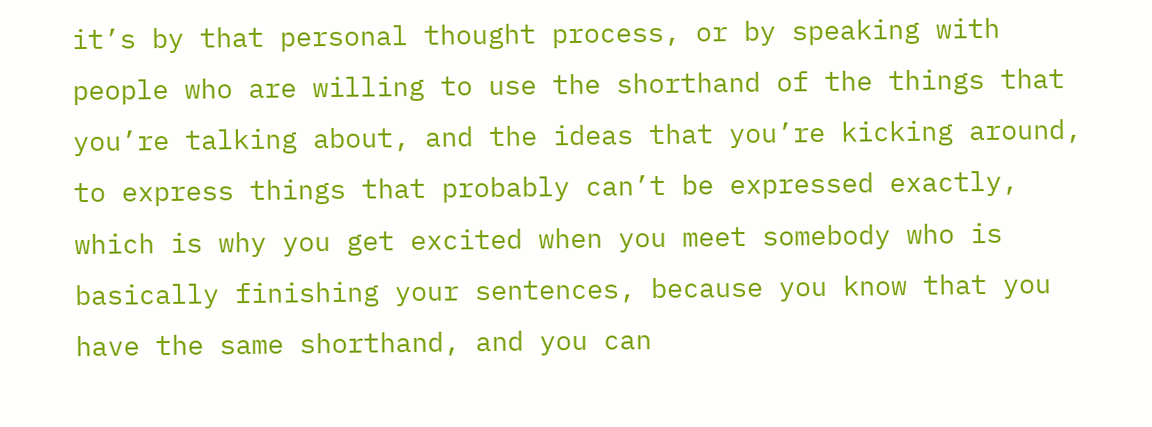it’s by that personal thought process, or by speaking with people who are willing to use the shorthand of the things that you’re talking about, and the ideas that you’re kicking around, to express things that probably can’t be expressed exactly, which is why you get excited when you meet somebody who is basically finishing your sentences, because you know that you have the same shorthand, and you can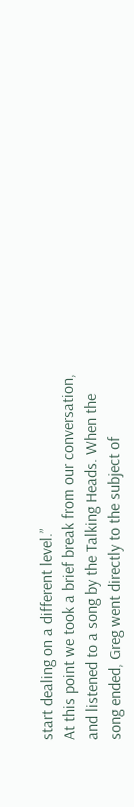start dealing on a different level.”
At this point we took a brief break from our conversation, and listened to a song by the Talking Heads. When the song ended, Greg went directly to the subject of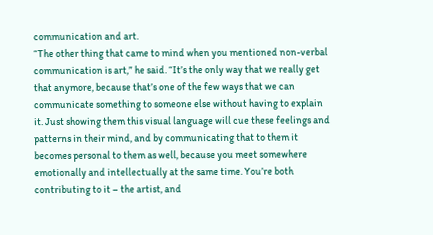communication and art.
“The other thing that came to mind when you mentioned non-verbal communication is art,” he said. “It’s the only way that we really get that anymore, because that’s one of the few ways that we can communicate something to someone else without having to explain it. Just showing them this visual language will cue these feelings and patterns in their mind, and by communicating that to them it becomes personal to them as well, because you meet somewhere emotionally and intellectually at the same time. You’re both contributing to it – the artist, and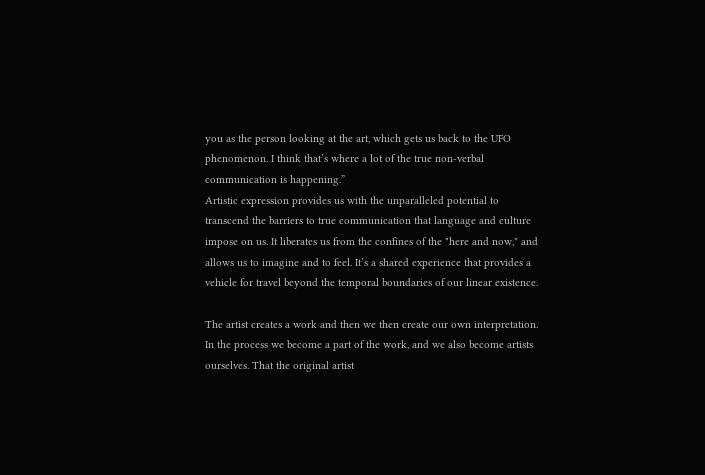you as the person looking at the art, which gets us back to the UFO phenomenon. I think that’s where a lot of the true non-verbal communication is happening.”
Artistic expression provides us with the unparalleled potential to transcend the barriers to true communication that language and culture impose on us. It liberates us from the confines of the "here and now," and allows us to imagine and to feel. It’s a shared experience that provides a vehicle for travel beyond the temporal boundaries of our linear existence.

The artist creates a work and then we then create our own interpretation. In the process we become a part of the work, and we also become artists ourselves. That the original artist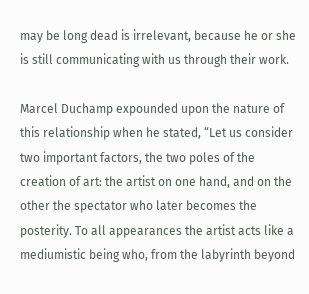may be long dead is irrelevant, because he or she is still communicating with us through their work.

Marcel Duchamp expounded upon the nature of this relationship when he stated, “Let us consider two important factors, the two poles of the creation of art: the artist on one hand, and on the other the spectator who later becomes the posterity. To all appearances the artist acts like a mediumistic being who, from the labyrinth beyond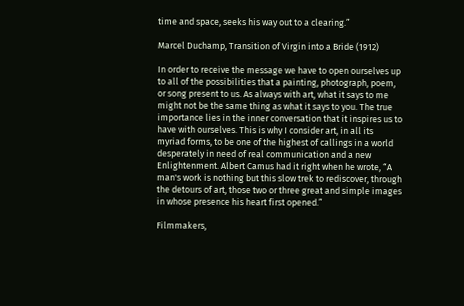time and space, seeks his way out to a clearing.”

Marcel Duchamp, Transition of Virgin into a Bride (1912)

In order to receive the message we have to open ourselves up to all of the possibilities that a painting, photograph, poem, or song present to us. As always with art, what it says to me might not be the same thing as what it says to you. The true importance lies in the inner conversation that it inspires us to have with ourselves. This is why I consider art, in all its myriad forms, to be one of the highest of callings in a world desperately in need of real communication and a new Enlightenment. Albert Camus had it right when he wrote, “A man's work is nothing but this slow trek to rediscover, through the detours of art, those two or three great and simple images in whose presence his heart first opened.”

Filmmakers,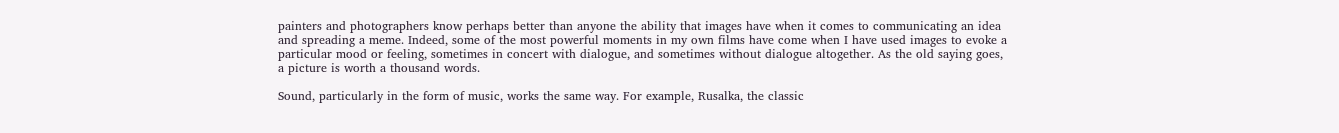painters and photographers know perhaps better than anyone the ability that images have when it comes to communicating an idea and spreading a meme. Indeed, some of the most powerful moments in my own films have come when I have used images to evoke a particular mood or feeling, sometimes in concert with dialogue, and sometimes without dialogue altogether. As the old saying goes, a picture is worth a thousand words.

Sound, particularly in the form of music, works the same way. For example, Rusalka, the classic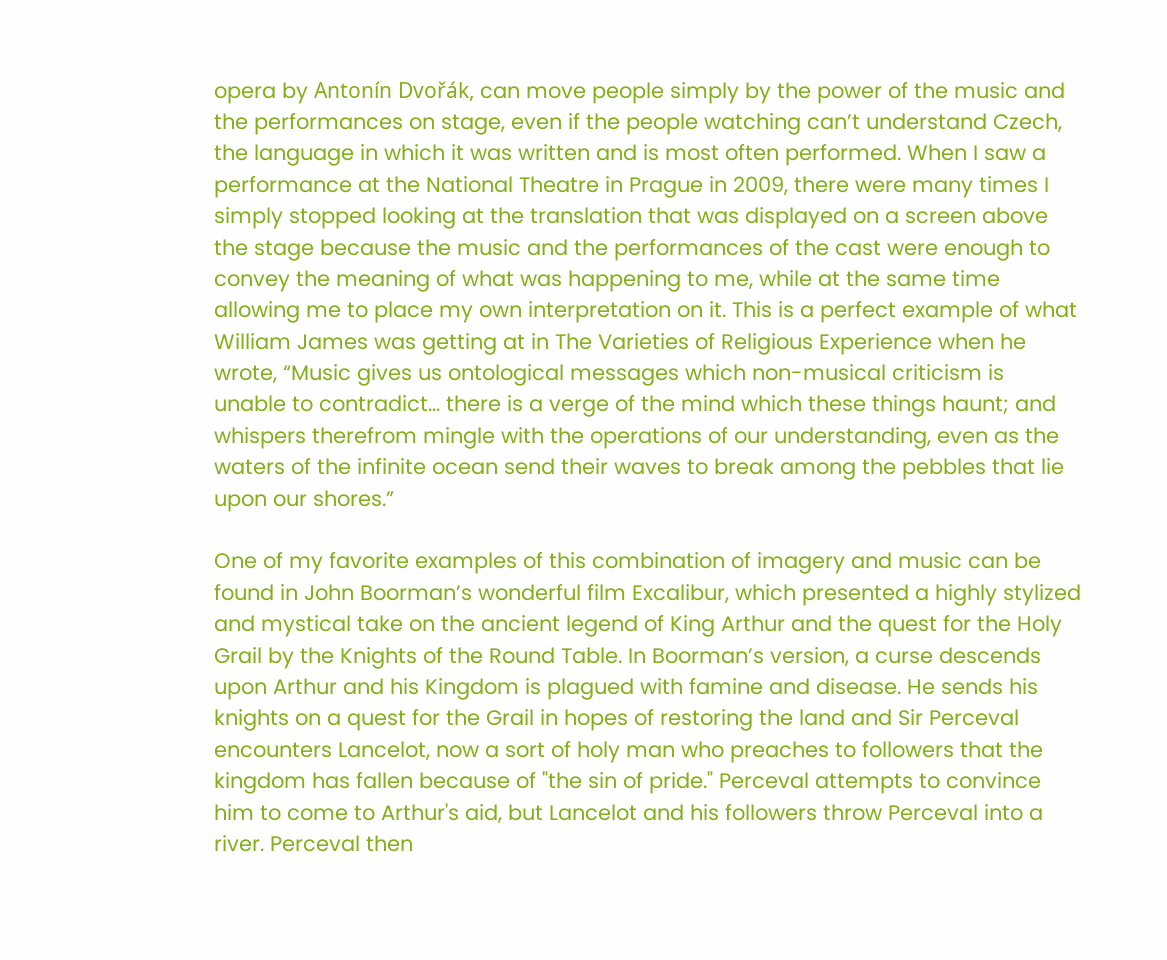opera by Antonín Dvořák, can move people simply by the power of the music and the performances on stage, even if the people watching can’t understand Czech, the language in which it was written and is most often performed. When I saw a performance at the National Theatre in Prague in 2009, there were many times I simply stopped looking at the translation that was displayed on a screen above the stage because the music and the performances of the cast were enough to convey the meaning of what was happening to me, while at the same time allowing me to place my own interpretation on it. This is a perfect example of what William James was getting at in The Varieties of Religious Experience when he wrote, “Music gives us ontological messages which non-musical criticism is unable to contradict… there is a verge of the mind which these things haunt; and whispers therefrom mingle with the operations of our understanding, even as the waters of the infinite ocean send their waves to break among the pebbles that lie upon our shores.”

One of my favorite examples of this combination of imagery and music can be found in John Boorman’s wonderful film Excalibur, which presented a highly stylized and mystical take on the ancient legend of King Arthur and the quest for the Holy Grail by the Knights of the Round Table. In Boorman’s version, a curse descends upon Arthur and his Kingdom is plagued with famine and disease. He sends his knights on a quest for the Grail in hopes of restoring the land and Sir Perceval encounters Lancelot, now a sort of holy man who preaches to followers that the kingdom has fallen because of "the sin of pride." Perceval attempts to convince him to come to Arthur's aid, but Lancelot and his followers throw Perceval into a river. Perceval then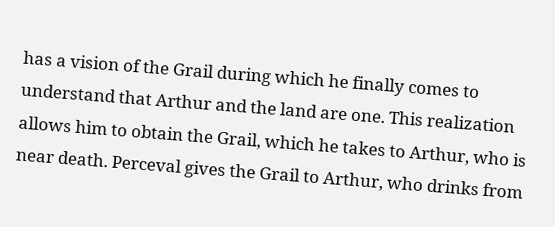has a vision of the Grail during which he finally comes to understand that Arthur and the land are one. This realization allows him to obtain the Grail, which he takes to Arthur, who is near death. Perceval gives the Grail to Arthur, who drinks from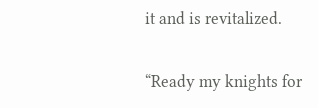it and is revitalized.

“Ready my knights for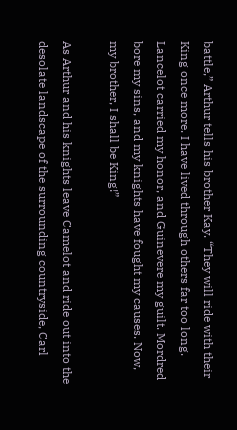battle,” Arthur tells his brother Kay. “They will ride with their King once more. I have lived through others far too long. Lancelot carried my honor, and Guinevere my guilt. Mordred bore my sins, and my knights have fought my causes. Now, my brother, I shall be King!”

As Arthur and his knights leave Camelot and ride out into the desolate landscape of the surrounding countryside, Carl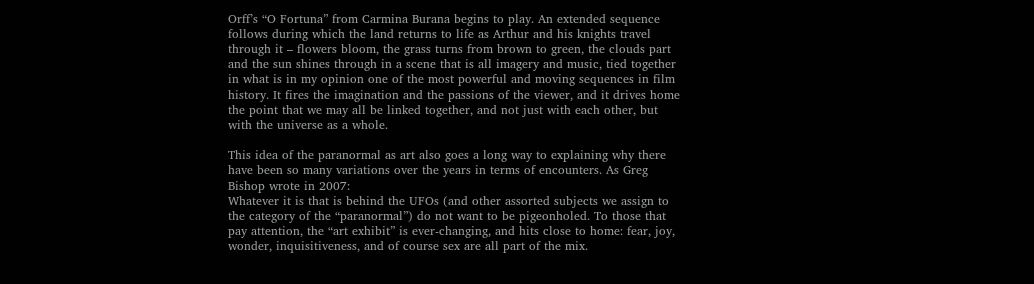Orff’s “O Fortuna” from Carmina Burana begins to play. An extended sequence follows during which the land returns to life as Arthur and his knights travel through it – flowers bloom, the grass turns from brown to green, the clouds part and the sun shines through in a scene that is all imagery and music, tied together in what is in my opinion one of the most powerful and moving sequences in film history. It fires the imagination and the passions of the viewer, and it drives home the point that we may all be linked together, and not just with each other, but with the universe as a whole.

This idea of the paranormal as art also goes a long way to explaining why there have been so many variations over the years in terms of encounters. As Greg Bishop wrote in 2007:
Whatever it is that is behind the UFOs (and other assorted subjects we assign to the category of the “paranormal”) do not want to be pigeonholed. To those that pay attention, the “art exhibit” is ever-changing, and hits close to home: fear, joy, wonder, inquisitiveness, and of course sex are all part of the mix.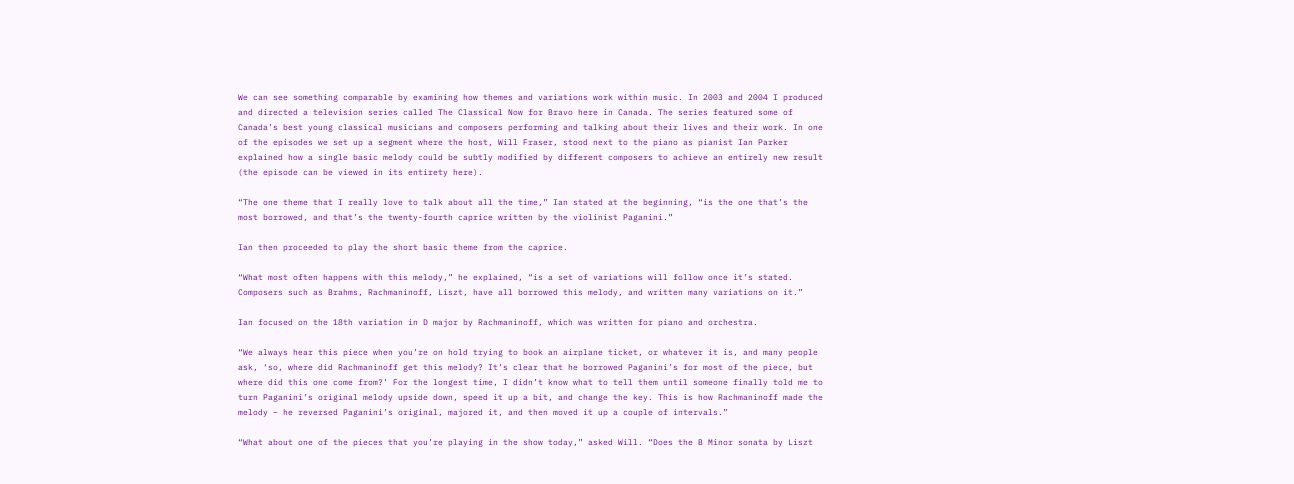We can see something comparable by examining how themes and variations work within music. In 2003 and 2004 I produced and directed a television series called The Classical Now for Bravo here in Canada. The series featured some of Canada’s best young classical musicians and composers performing and talking about their lives and their work. In one of the episodes we set up a segment where the host, Will Fraser, stood next to the piano as pianist Ian Parker explained how a single basic melody could be subtly modified by different composers to achieve an entirely new result (the episode can be viewed in its entirety here).

“The one theme that I really love to talk about all the time,” Ian stated at the beginning, “is the one that’s the most borrowed, and that’s the twenty-fourth caprice written by the violinist Paganini.”

Ian then proceeded to play the short basic theme from the caprice.

“What most often happens with this melody,” he explained, “is a set of variations will follow once it’s stated. Composers such as Brahms, Rachmaninoff, Liszt, have all borrowed this melody, and written many variations on it.”

Ian focused on the 18th variation in D major by Rachmaninoff, which was written for piano and orchestra.

“We always hear this piece when you’re on hold trying to book an airplane ticket, or whatever it is, and many people ask, ‘so, where did Rachmaninoff get this melody? It’s clear that he borrowed Paganini’s for most of the piece, but where did this one come from?’ For the longest time, I didn’t know what to tell them until someone finally told me to turn Paganini’s original melody upside down, speed it up a bit, and change the key. This is how Rachmaninoff made the melody – he reversed Paganini’s original, majored it, and then moved it up a couple of intervals.”

“What about one of the pieces that you’re playing in the show today,” asked Will. “Does the B Minor sonata by Liszt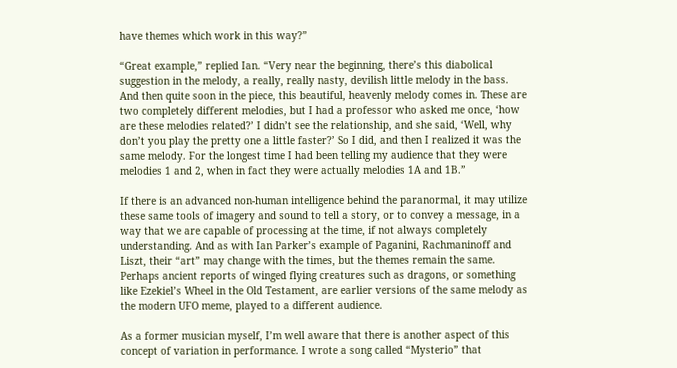have themes which work in this way?”

“Great example,” replied Ian. “Very near the beginning, there’s this diabolical suggestion in the melody, a really, really nasty, devilish little melody in the bass. And then quite soon in the piece, this beautiful, heavenly melody comes in. These are two completely different melodies, but I had a professor who asked me once, ‘how are these melodies related?’ I didn’t see the relationship, and she said, ‘Well, why don’t you play the pretty one a little faster?’ So I did, and then I realized it was the same melody. For the longest time I had been telling my audience that they were melodies 1 and 2, when in fact they were actually melodies 1A and 1B.”

If there is an advanced non-human intelligence behind the paranormal, it may utilize these same tools of imagery and sound to tell a story, or to convey a message, in a way that we are capable of processing at the time, if not always completely understanding. And as with Ian Parker’s example of Paganini, Rachmaninoff and Liszt, their “art” may change with the times, but the themes remain the same. Perhaps ancient reports of winged flying creatures such as dragons, or something like Ezekiel’s Wheel in the Old Testament, are earlier versions of the same melody as the modern UFO meme, played to a different audience.

As a former musician myself, I’m well aware that there is another aspect of this concept of variation in performance. I wrote a song called “Mysterio” that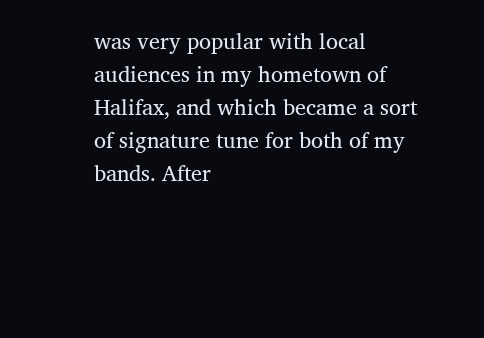was very popular with local audiences in my hometown of Halifax, and which became a sort of signature tune for both of my bands. After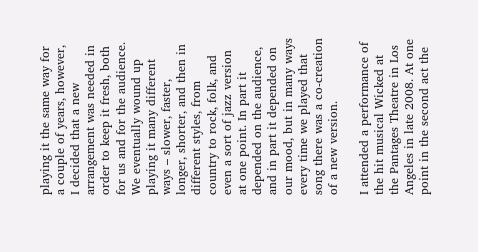playing it the same way for a couple of years, however, I decided that a new arrangement was needed in order to keep it fresh, both for us and for the audience. We eventually wound up playing it many different ways – slower, faster, longer, shorter, and then in different styles, from country to rock, folk, and even a sort of jazz version at one point. In part it depended on the audience, and in part it depended on our mood, but in many ways every time we played that song there was a co-creation of a new version.

I attended a performance of the hit musical Wicked at the Pantages Theatre in Los Angeles in late 2008. At one point in the second act the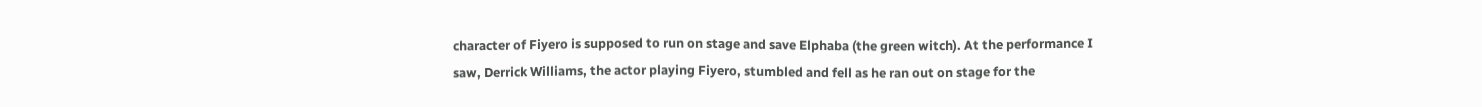character of Fiyero is supposed to run on stage and save Elphaba (the green witch). At the performance I saw, Derrick Williams, the actor playing Fiyero, stumbled and fell as he ran out on stage for the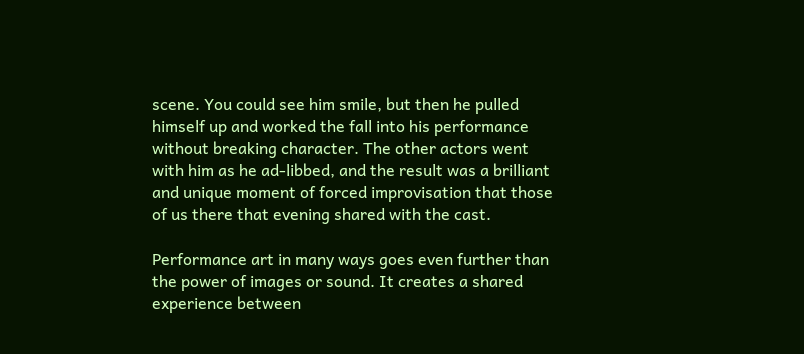scene. You could see him smile, but then he pulled himself up and worked the fall into his performance without breaking character. The other actors went with him as he ad-libbed, and the result was a brilliant and unique moment of forced improvisation that those of us there that evening shared with the cast.

Performance art in many ways goes even further than the power of images or sound. It creates a shared experience between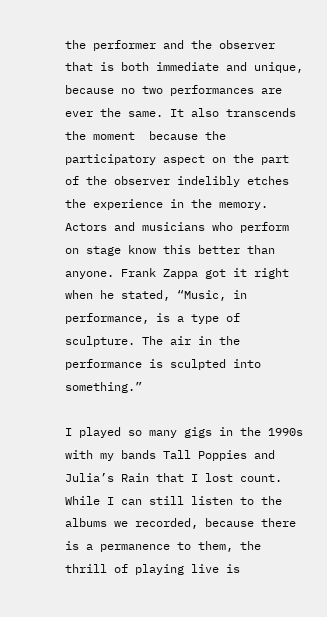the performer and the observer that is both immediate and unique, because no two performances are ever the same. It also transcends the moment  because the participatory aspect on the part of the observer indelibly etches the experience in the memory. Actors and musicians who perform on stage know this better than anyone. Frank Zappa got it right when he stated, “Music, in performance, is a type of sculpture. The air in the performance is sculpted into something.”

I played so many gigs in the 1990s with my bands Tall Poppies and Julia’s Rain that I lost count. While I can still listen to the albums we recorded, because there is a permanence to them, the thrill of playing live is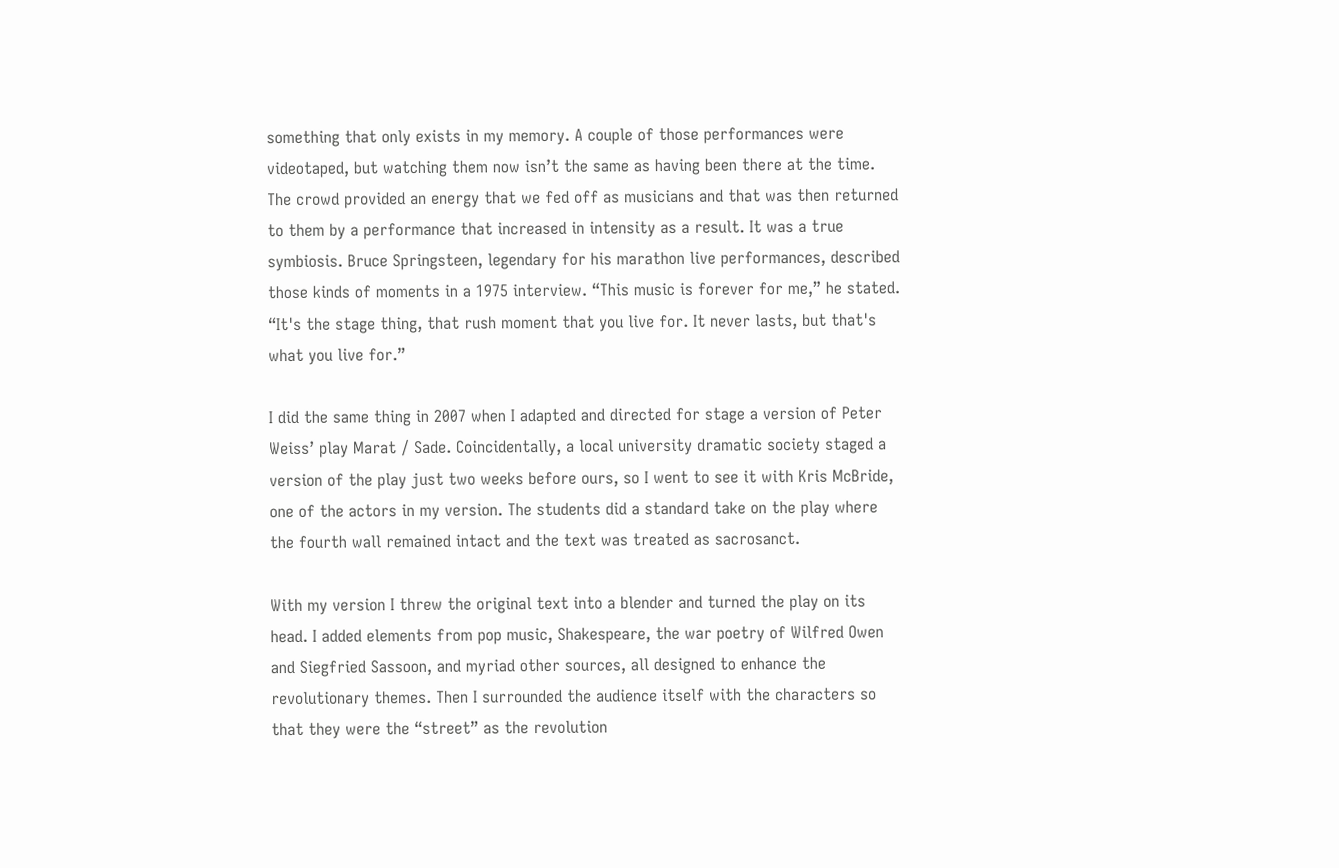something that only exists in my memory. A couple of those performances were videotaped, but watching them now isn’t the same as having been there at the time. The crowd provided an energy that we fed off as musicians and that was then returned to them by a performance that increased in intensity as a result. It was a true symbiosis. Bruce Springsteen, legendary for his marathon live performances, described those kinds of moments in a 1975 interview. “This music is forever for me,” he stated. “It's the stage thing, that rush moment that you live for. It never lasts, but that's what you live for.”

I did the same thing in 2007 when I adapted and directed for stage a version of Peter Weiss’ play Marat / Sade. Coincidentally, a local university dramatic society staged a version of the play just two weeks before ours, so I went to see it with Kris McBride, one of the actors in my version. The students did a standard take on the play where the fourth wall remained intact and the text was treated as sacrosanct.

With my version I threw the original text into a blender and turned the play on its head. I added elements from pop music, Shakespeare, the war poetry of Wilfred Owen and Siegfried Sassoon, and myriad other sources, all designed to enhance the revolutionary themes. Then I surrounded the audience itself with the characters so that they were the “street” as the revolution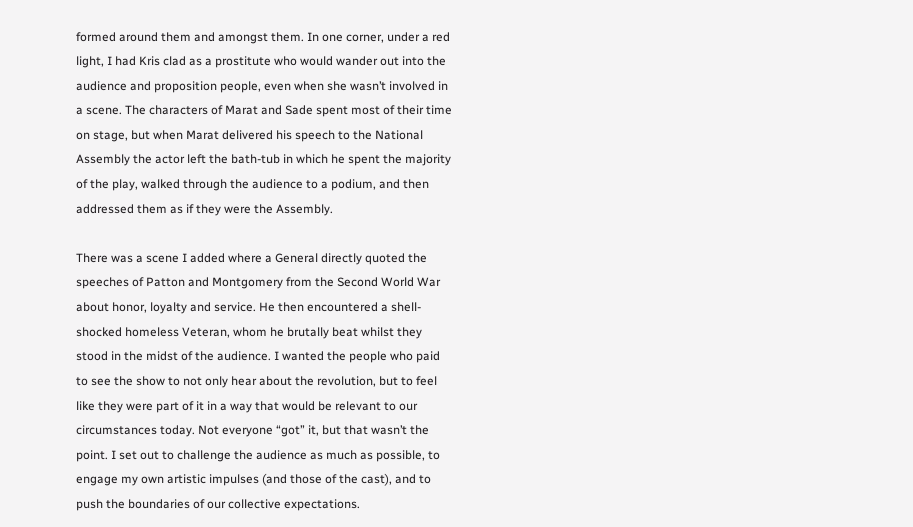formed around them and amongst them. In one corner, under a red light, I had Kris clad as a prostitute who would wander out into the audience and proposition people, even when she wasn’t involved in a scene. The characters of Marat and Sade spent most of their time on stage, but when Marat delivered his speech to the National Assembly the actor left the bath-tub in which he spent the majority of the play, walked through the audience to a podium, and then addressed them as if they were the Assembly.

There was a scene I added where a General directly quoted the speeches of Patton and Montgomery from the Second World War about honor, loyalty and service. He then encountered a shell-shocked homeless Veteran, whom he brutally beat whilst they stood in the midst of the audience. I wanted the people who paid to see the show to not only hear about the revolution, but to feel like they were part of it in a way that would be relevant to our circumstances today. Not everyone “got” it, but that wasn’t the point. I set out to challenge the audience as much as possible, to engage my own artistic impulses (and those of the cast), and to push the boundaries of our collective expectations.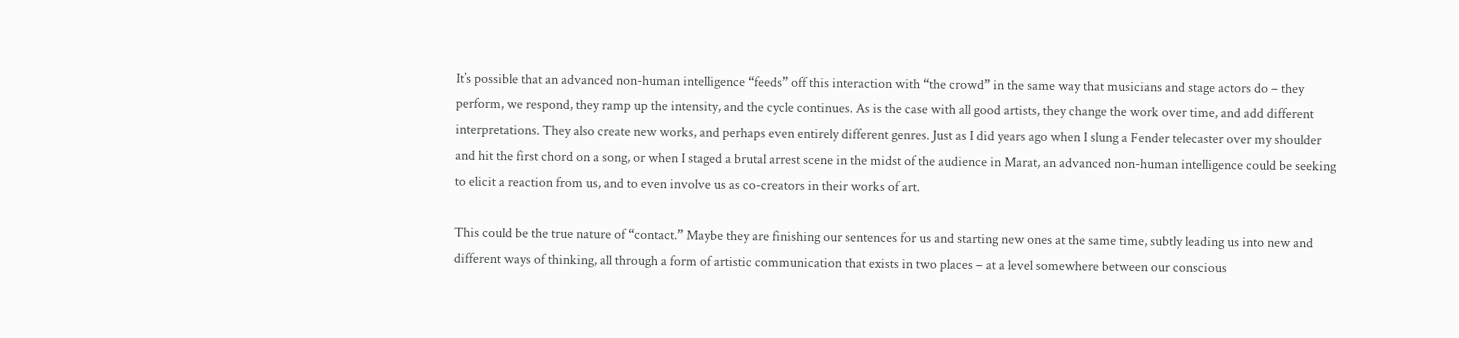It’s possible that an advanced non-human intelligence “feeds” off this interaction with “the crowd” in the same way that musicians and stage actors do – they perform, we respond, they ramp up the intensity, and the cycle continues. As is the case with all good artists, they change the work over time, and add different interpretations. They also create new works, and perhaps even entirely different genres. Just as I did years ago when I slung a Fender telecaster over my shoulder and hit the first chord on a song, or when I staged a brutal arrest scene in the midst of the audience in Marat, an advanced non-human intelligence could be seeking to elicit a reaction from us, and to even involve us as co-creators in their works of art.

This could be the true nature of “contact.” Maybe they are finishing our sentences for us and starting new ones at the same time, subtly leading us into new and different ways of thinking, all through a form of artistic communication that exists in two places – at a level somewhere between our conscious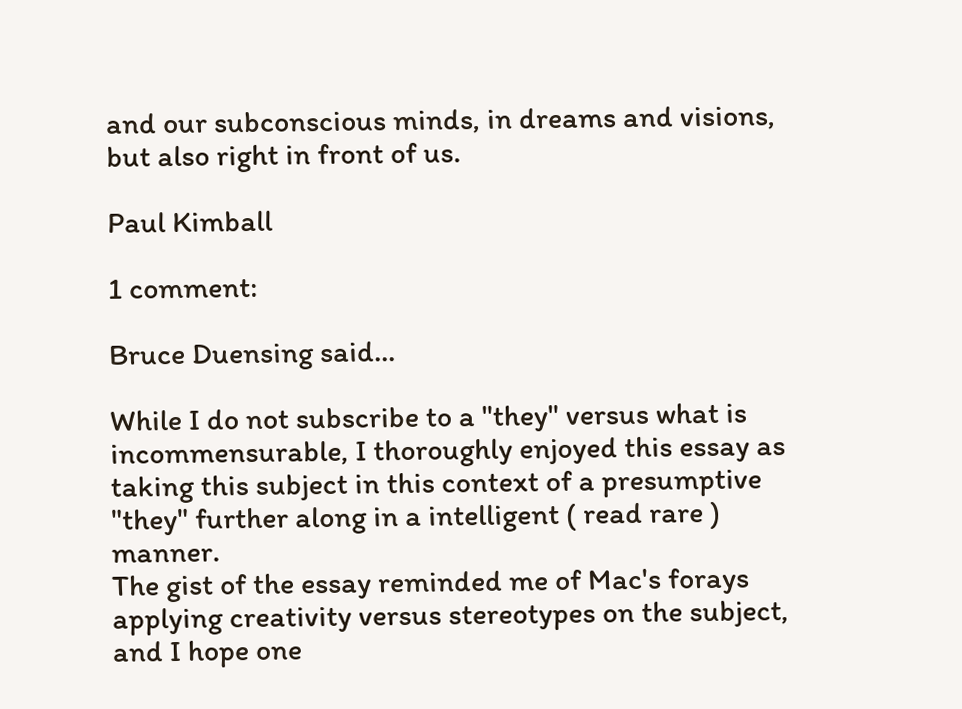and our subconscious minds, in dreams and visions, but also right in front of us.

Paul Kimball

1 comment:

Bruce Duensing said...

While I do not subscribe to a "they" versus what is incommensurable, I thoroughly enjoyed this essay as taking this subject in this context of a presumptive "they" further along in a intelligent ( read rare ) manner.
The gist of the essay reminded me of Mac's forays applying creativity versus stereotypes on the subject, and I hope one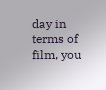day in terms of film, you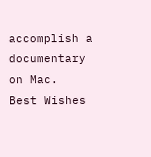accomplish a documentary on Mac.
Best Wishes